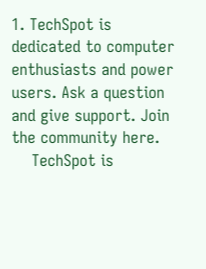1. TechSpot is dedicated to computer enthusiasts and power users. Ask a question and give support. Join the community here.
    TechSpot is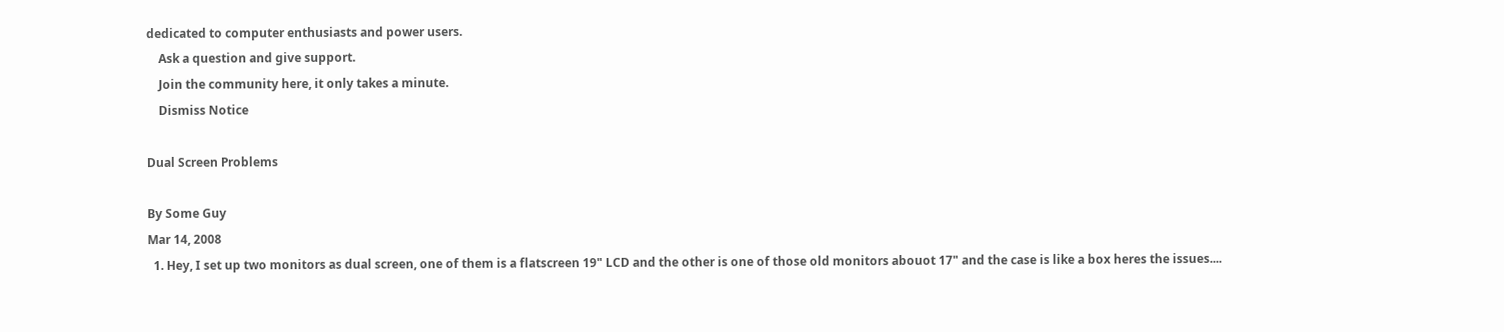dedicated to computer enthusiasts and power users.
    Ask a question and give support.
    Join the community here, it only takes a minute.
    Dismiss Notice

Dual Screen Problems

By Some Guy
Mar 14, 2008
  1. Hey, I set up two monitors as dual screen, one of them is a flatscreen 19" LCD and the other is one of those old monitors abouot 17" and the case is like a box heres the issues....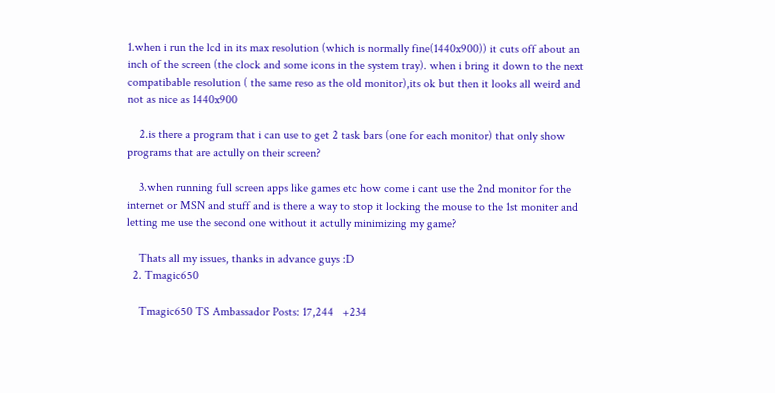1.when i run the lcd in its max resolution (which is normally fine(1440x900)) it cuts off about an inch of the screen (the clock and some icons in the system tray). when i bring it down to the next compatibable resolution ( the same reso as the old monitor),its ok but then it looks all weird and not as nice as 1440x900

    2.is there a program that i can use to get 2 task bars (one for each monitor) that only show programs that are actully on their screen?

    3.when running full screen apps like games etc how come i cant use the 2nd monitor for the internet or MSN and stuff and is there a way to stop it locking the mouse to the 1st moniter and letting me use the second one without it actully minimizing my game?

    Thats all my issues, thanks in advance guys :D
  2. Tmagic650

    Tmagic650 TS Ambassador Posts: 17,244   +234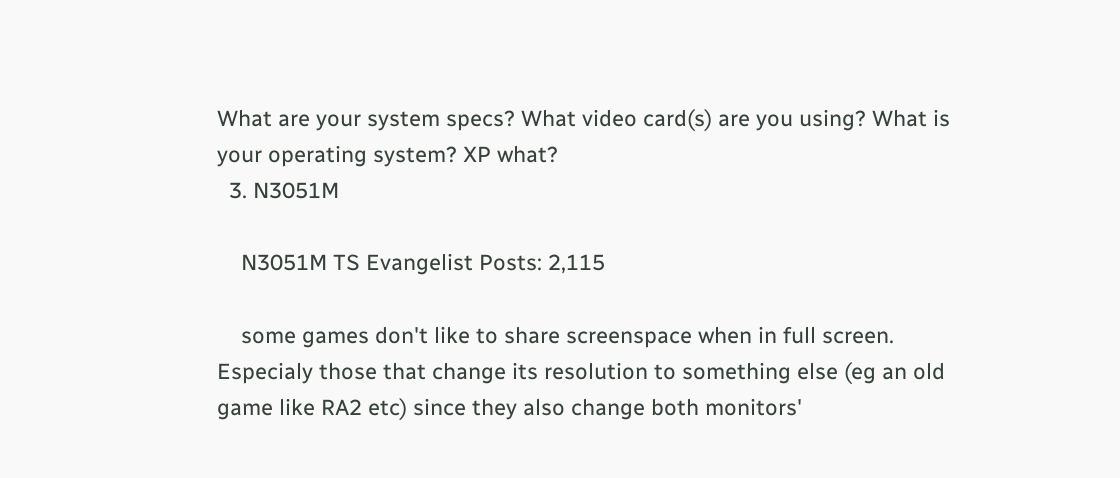What are your system specs? What video card(s) are you using? What is your operating system? XP what?
  3. N3051M

    N3051M TS Evangelist Posts: 2,115

    some games don't like to share screenspace when in full screen. Especialy those that change its resolution to something else (eg an old game like RA2 etc) since they also change both monitors'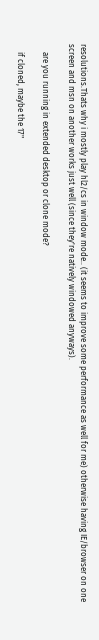resolutions.Thats why i mostly play hl2/cs in window mode.. (it seems to improve some performance as well for me) otherwise having IE/browser on one screen and msn on another works just well (since they're natively windowed anyways).

    are you running in extended desktop or clone mode?

    if cloned, maybe the 17"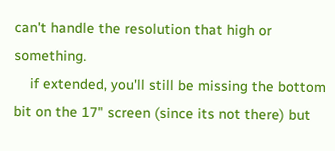can't handle the resolution that high or something.
    if extended, you'll still be missing the bottom bit on the 17" screen (since its not there) but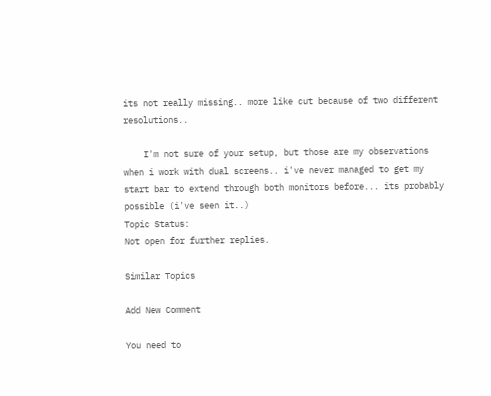its not really missing.. more like cut because of two different resolutions..

    I'm not sure of your setup, but those are my observations when i work with dual screens.. i've never managed to get my start bar to extend through both monitors before... its probably possible (i've seen it..)
Topic Status:
Not open for further replies.

Similar Topics

Add New Comment

You need to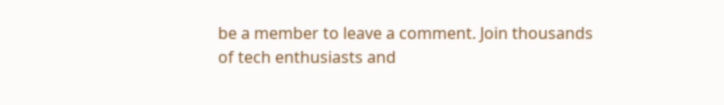be a member to leave a comment. Join thousands of tech enthusiasts and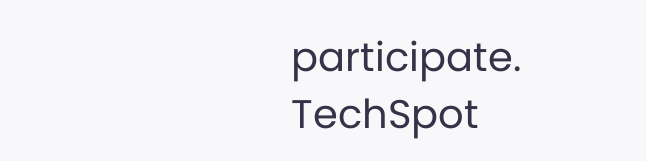participate.
TechSpot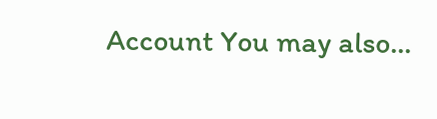Account You may also...